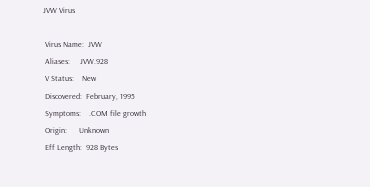JVW Virus

 Virus Name:  JVW
 Aliases:     JVW.928
 V Status:    New
 Discovered:  February, 1995
 Symptoms:    .COM file growth
 Origin:      Unknown
 Eff Length:  928 Bytes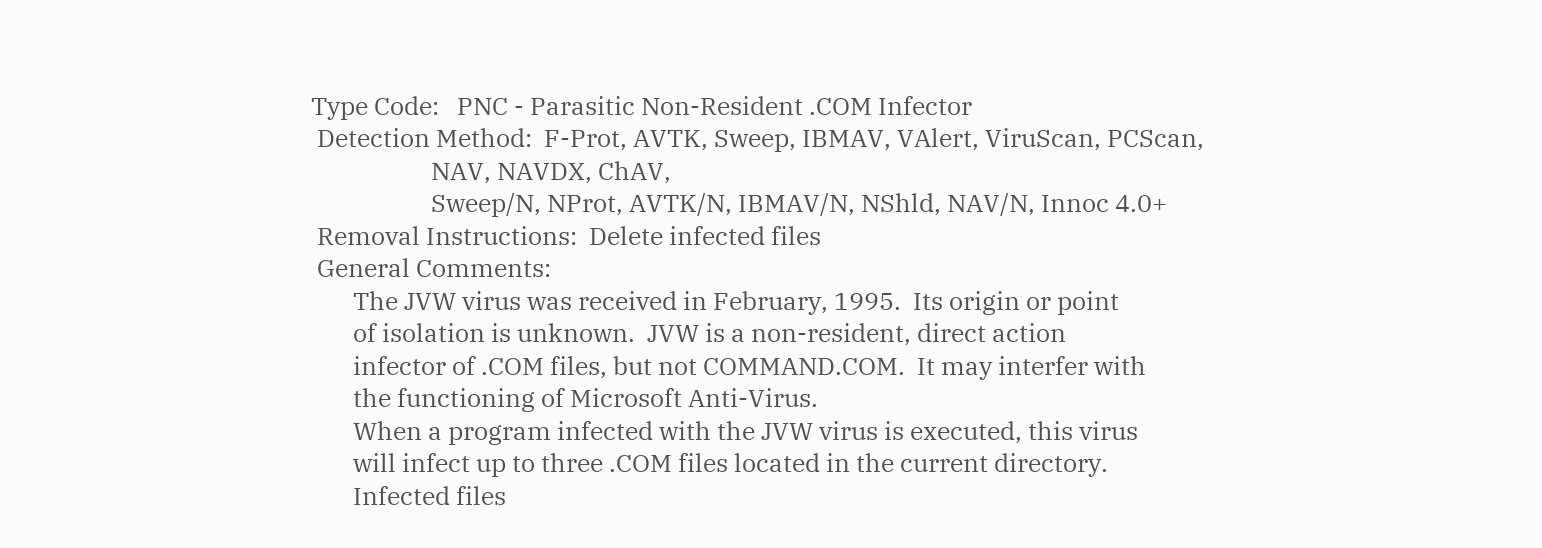Type Code:   PNC - Parasitic Non-Resident .COM Infector
 Detection Method:  F-Prot, AVTK, Sweep, IBMAV, VAlert, ViruScan, PCScan,
                    NAV, NAVDX, ChAV,
                    Sweep/N, NProt, AVTK/N, IBMAV/N, NShld, NAV/N, Innoc 4.0+
 Removal Instructions:  Delete infected files
 General Comments:
       The JVW virus was received in February, 1995.  Its origin or point
       of isolation is unknown.  JVW is a non-resident, direct action
       infector of .COM files, but not COMMAND.COM.  It may interfer with
       the functioning of Microsoft Anti-Virus.
       When a program infected with the JVW virus is executed, this virus
       will infect up to three .COM files located in the current directory.
       Infected files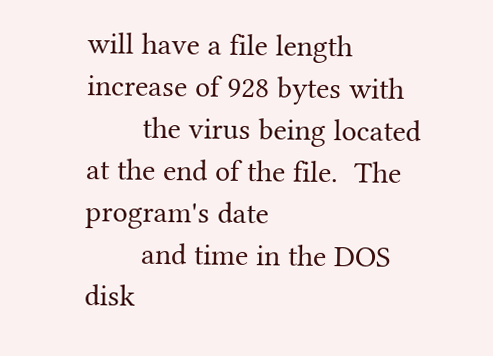will have a file length increase of 928 bytes with
       the virus being located at the end of the file.  The program's date
       and time in the DOS disk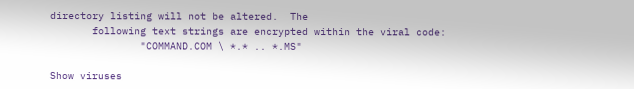directory listing will not be altered.  The
       following text strings are encrypted within the viral code:
               "COMMAND.COM \ *.* .. *.MS"

Show viruses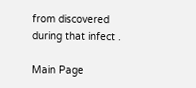from discovered during that infect .

Main Page